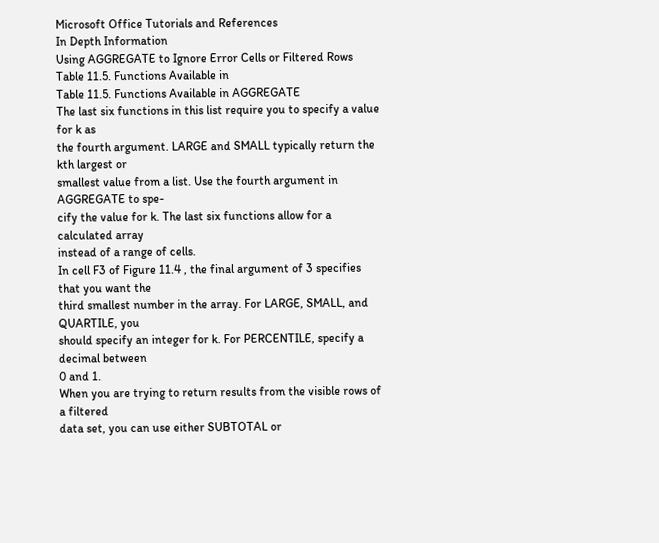Microsoft Office Tutorials and References
In Depth Information
Using AGGREGATE to Ignore Error Cells or Filtered Rows
Table 11.5. Functions Available in
Table 11.5. Functions Available in AGGREGATE
The last six functions in this list require you to specify a value for k as
the fourth argument. LARGE and SMALL typically return the kth largest or
smallest value from a list. Use the fourth argument in AGGREGATE to spe-
cify the value for k. The last six functions allow for a calculated array
instead of a range of cells.
In cell F3 of Figure 11.4 , the final argument of 3 specifies that you want the
third smallest number in the array. For LARGE, SMALL, and QUARTILE, you
should specify an integer for k. For PERCENTILE, specify a decimal between
0 and 1.
When you are trying to return results from the visible rows of a filtered
data set, you can use either SUBTOTAL or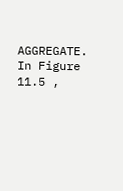AGGREGATE. In Figure 11.5 ,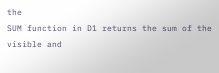the
SUM function in D1 returns the sum of the visible and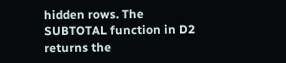hidden rows. The
SUBTOTAL function in D2 returns the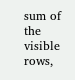sum of the visible rows,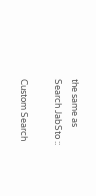the same as
Search JabSto ::

Custom Search